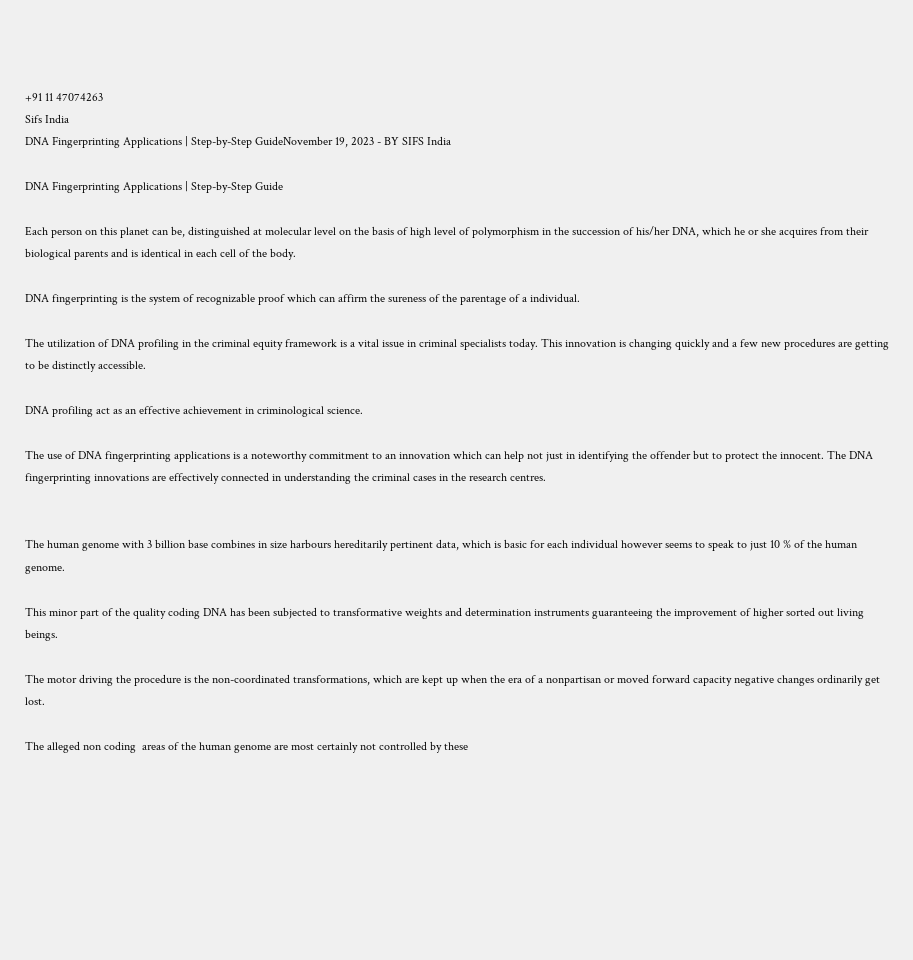+91 11 47074263
Sifs India
DNA Fingerprinting Applications | Step-by-Step GuideNovember 19, 2023 - BY SIFS India

DNA Fingerprinting Applications | Step-by-Step Guide

Each person on this planet can be, distinguished at molecular level on the basis of high level of polymorphism in the succession of his/her DNA, which he or she acquires from their biological parents and is identical in each cell of the body.

DNA fingerprinting is the system of recognizable proof which can affirm the sureness of the parentage of a individual.

The utilization of DNA profiling in the criminal equity framework is a vital issue in criminal specialists today. This innovation is changing quickly and a few new procedures are getting to be distinctly accessible.

DNA profiling act as an effective achievement in criminological science.

The use of DNA fingerprinting applications is a noteworthy commitment to an innovation which can help not just in identifying the offender but to protect the innocent. The DNA fingerprinting innovations are effectively connected in understanding the criminal cases in the research centres.


The human genome with 3 billion base combines in size harbours hereditarily pertinent data, which is basic for each individual however seems to speak to just 10 % of the human genome.

This minor part of the quality coding DNA has been subjected to transformative weights and determination instruments guaranteeing the improvement of higher sorted out living beings.

The motor driving the procedure is the non-coordinated transformations, which are kept up when the era of a nonpartisan or moved forward capacity negative changes ordinarily get lost.

The alleged non coding  areas of the human genome are most certainly not controlled by these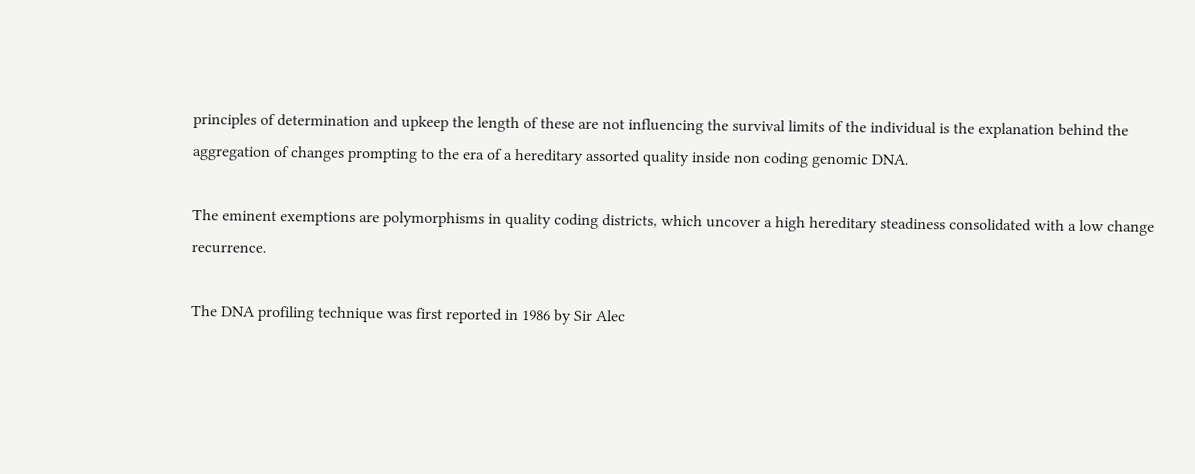principles of determination and upkeep the length of these are not influencing the survival limits of the individual is the explanation behind the aggregation of changes prompting to the era of a hereditary assorted quality inside non coding genomic DNA.

The eminent exemptions are polymorphisms in quality coding districts, which uncover a high hereditary steadiness consolidated with a low change recurrence.

The DNA profiling technique was first reported in 1986 by Sir Alec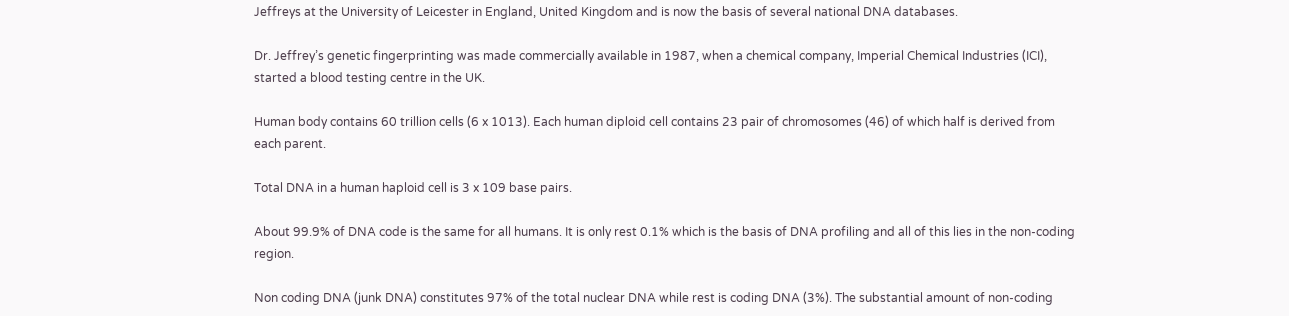Jeffreys at the University of Leicester in England, United Kingdom and is now the basis of several national DNA databases.

Dr. Jeffrey’s genetic fingerprinting was made commercially available in 1987, when a chemical company, Imperial Chemical Industries (ICI), started a blood testing centre in the UK.

Human body contains 60 trillion cells (6 x 1013). Each human diploid cell contains 23 pair of chromosomes (46) of which half is derived from each parent.

Total DNA in a human haploid cell is 3 x 109 base pairs.

About 99.9% of DNA code is the same for all humans. It is only rest 0.1% which is the basis of DNA profiling and all of this lies in the non-coding region.

Non coding DNA (junk DNA) constitutes 97% of the total nuclear DNA while rest is coding DNA (3%). The substantial amount of non-coding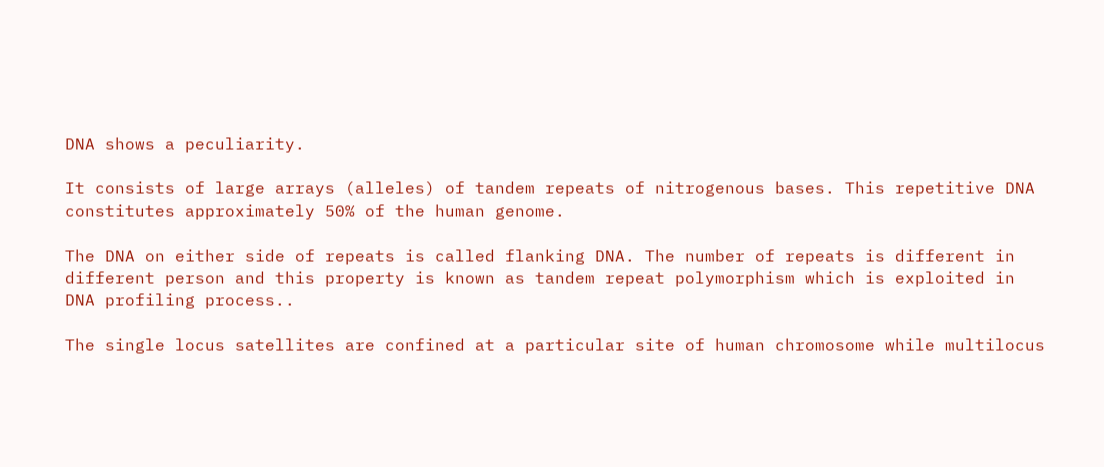DNA shows a peculiarity.

It consists of large arrays (alleles) of tandem repeats of nitrogenous bases. This repetitive DNA constitutes approximately 50% of the human genome.

The DNA on either side of repeats is called flanking DNA. The number of repeats is different in different person and this property is known as tandem repeat polymorphism which is exploited in DNA profiling process..

The single locus satellites are confined at a particular site of human chromosome while multilocus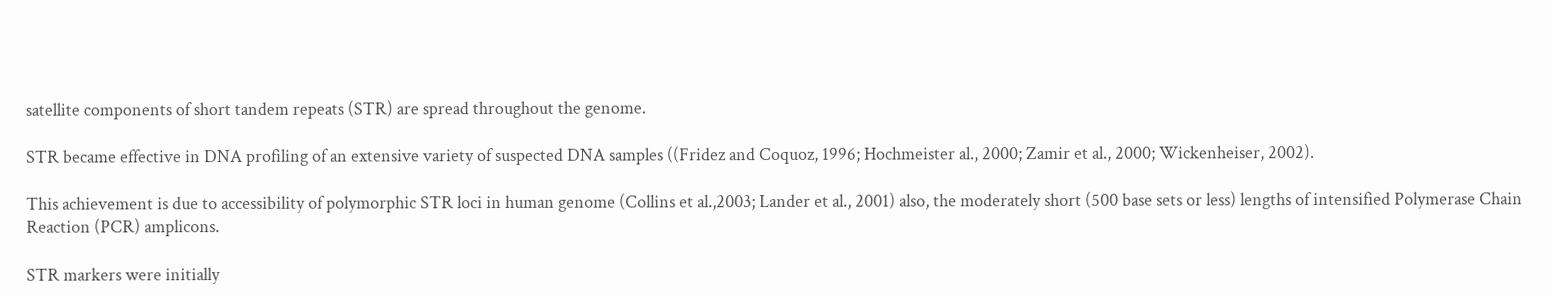satellite components of short tandem repeats (STR) are spread throughout the genome.

STR became effective in DNA profiling of an extensive variety of suspected DNA samples ((Fridez and Coquoz, 1996; Hochmeister al., 2000; Zamir et al., 2000; Wickenheiser, 2002).

This achievement is due to accessibility of polymorphic STR loci in human genome (Collins et al.,2003; Lander et al., 2001) also, the moderately short (500 base sets or less) lengths of intensified Polymerase Chain Reaction (PCR) amplicons.

STR markers were initially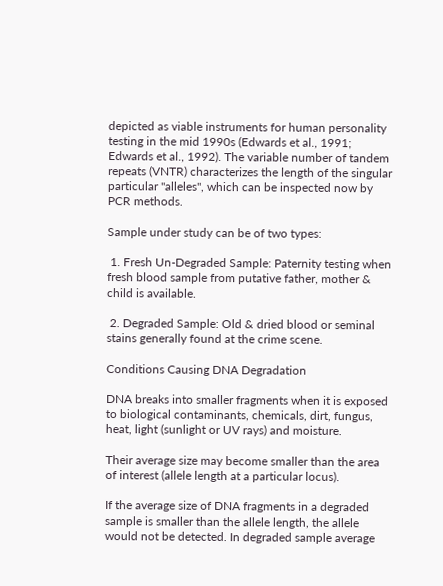depicted as viable instruments for human personality testing in the mid 1990s (Edwards et al., 1991; Edwards et al., 1992). The variable number of tandem repeats (VNTR) characterizes the length of the singular particular "alleles", which can be inspected now by PCR methods.

Sample under study can be of two types:

 1. Fresh Un-Degraded Sample: Paternity testing when fresh blood sample from putative father, mother & child is available.

 2. Degraded Sample: Old & dried blood or seminal stains generally found at the crime scene.

Conditions Causing DNA Degradation

DNA breaks into smaller fragments when it is exposed to biological contaminants, chemicals, dirt, fungus, heat, light (sunlight or UV rays) and moisture.

Their average size may become smaller than the area of interest (allele length at a particular locus).

If the average size of DNA fragments in a degraded sample is smaller than the allele length, the allele would not be detected. In degraded sample average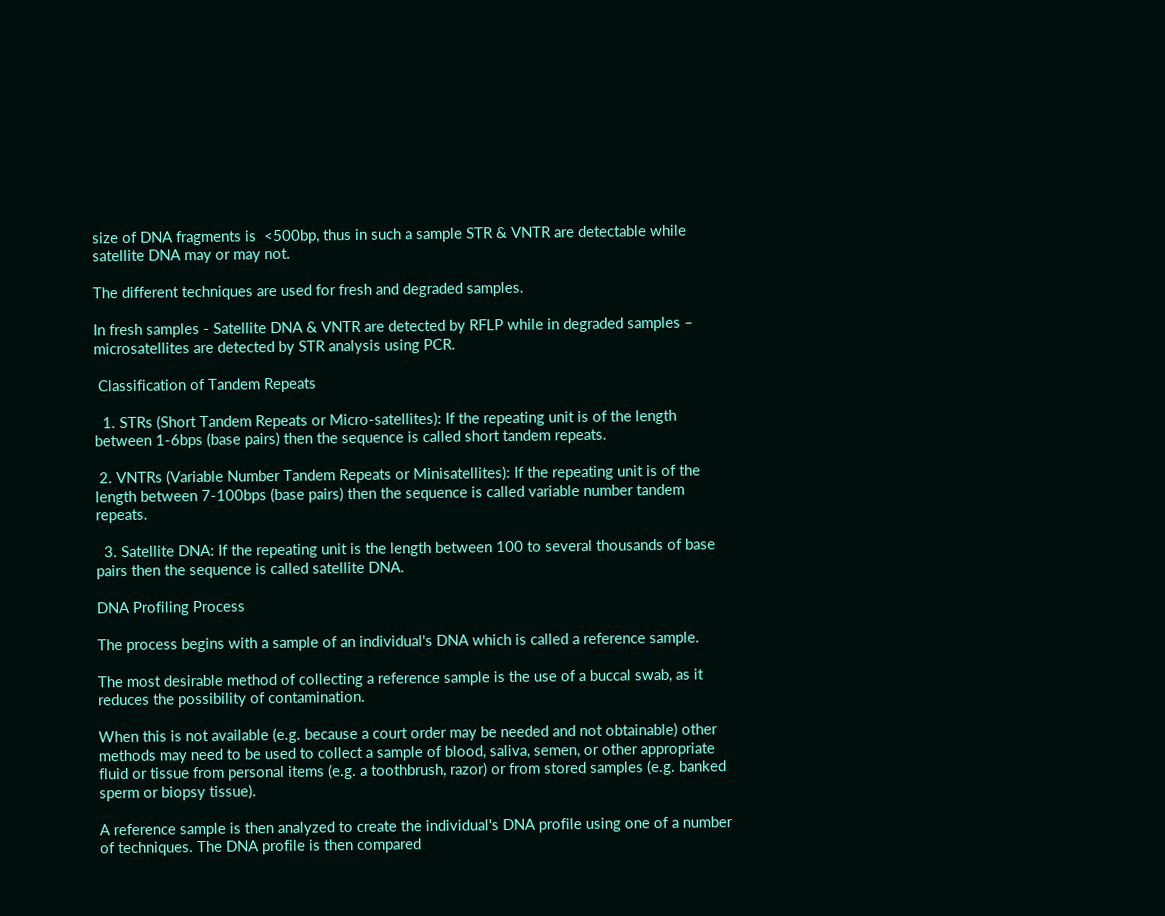size of DNA fragments is  <500bp, thus in such a sample STR & VNTR are detectable while satellite DNA may or may not.

The different techniques are used for fresh and degraded samples.

In fresh samples - Satellite DNA & VNTR are detected by RFLP while in degraded samples – microsatellites are detected by STR analysis using PCR.

 Classification of Tandem Repeats

  1. STRs (Short Tandem Repeats or Micro-satellites): If the repeating unit is of the length between 1-6bps (base pairs) then the sequence is called short tandem repeats.

 2. VNTRs (Variable Number Tandem Repeats or Minisatellites): If the repeating unit is of the length between 7-100bps (base pairs) then the sequence is called variable number tandem repeats.

  3. Satellite DNA: If the repeating unit is the length between 100 to several thousands of base pairs then the sequence is called satellite DNA.

DNA Profiling Process

The process begins with a sample of an individual's DNA which is called a reference sample.

The most desirable method of collecting a reference sample is the use of a buccal swab, as it reduces the possibility of contamination.

When this is not available (e.g. because a court order may be needed and not obtainable) other methods may need to be used to collect a sample of blood, saliva, semen, or other appropriate fluid or tissue from personal items (e.g. a toothbrush, razor) or from stored samples (e.g. banked sperm or biopsy tissue).

A reference sample is then analyzed to create the individual's DNA profile using one of a number of techniques. The DNA profile is then compared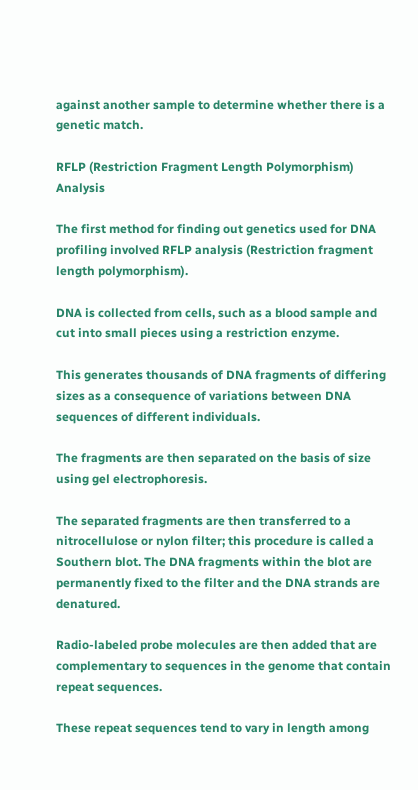against another sample to determine whether there is a genetic match.

RFLP (Restriction Fragment Length Polymorphism) Analysis

The first method for finding out genetics used for DNA profiling involved RFLP analysis (Restriction fragment length polymorphism).

DNA is collected from cells, such as a blood sample and cut into small pieces using a restriction enzyme.

This generates thousands of DNA fragments of differing sizes as a consequence of variations between DNA sequences of different individuals.

The fragments are then separated on the basis of size using gel electrophoresis.

The separated fragments are then transferred to a nitrocellulose or nylon filter; this procedure is called a Southern blot. The DNA fragments within the blot are permanently fixed to the filter and the DNA strands are denatured.

Radio-labeled probe molecules are then added that are complementary to sequences in the genome that contain repeat sequences.

These repeat sequences tend to vary in length among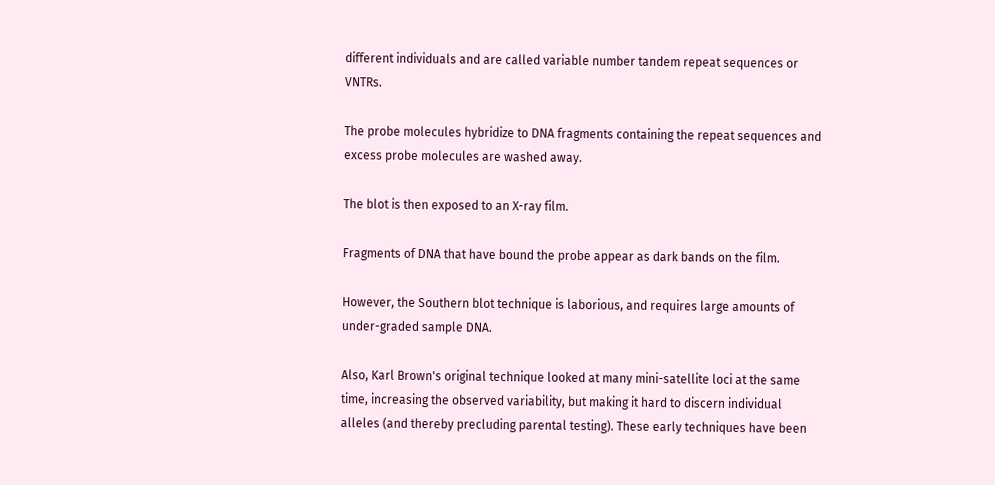different individuals and are called variable number tandem repeat sequences or VNTRs.

The probe molecules hybridize to DNA fragments containing the repeat sequences and excess probe molecules are washed away.

The blot is then exposed to an X-ray film.

Fragments of DNA that have bound the probe appear as dark bands on the film.

However, the Southern blot technique is laborious, and requires large amounts of under-graded sample DNA.

Also, Karl Brown's original technique looked at many mini-satellite loci at the same time, increasing the observed variability, but making it hard to discern individual alleles (and thereby precluding parental testing). These early techniques have been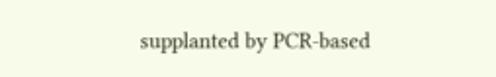supplanted by PCR-based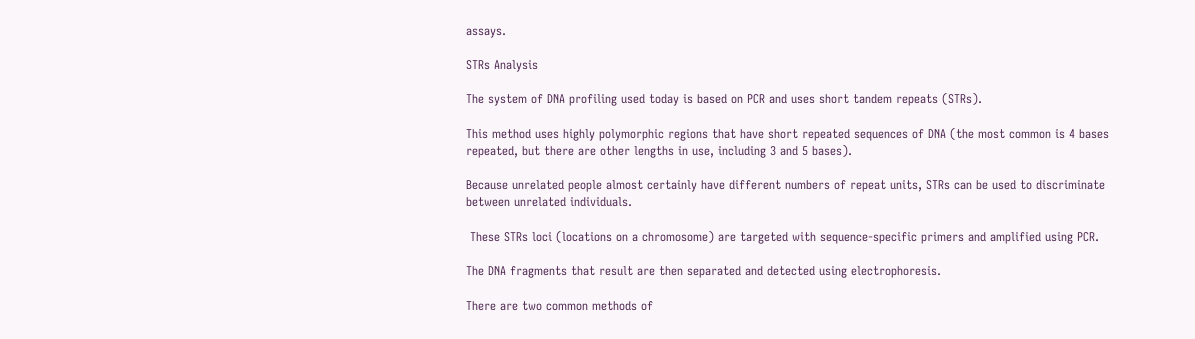assays.

STRs Analysis

The system of DNA profiling used today is based on PCR and uses short tandem repeats (STRs).

This method uses highly polymorphic regions that have short repeated sequences of DNA (the most common is 4 bases repeated, but there are other lengths in use, including 3 and 5 bases).

Because unrelated people almost certainly have different numbers of repeat units, STRs can be used to discriminate between unrelated individuals.

 These STRs loci (locations on a chromosome) are targeted with sequence-specific primers and amplified using PCR.

The DNA fragments that result are then separated and detected using electrophoresis.

There are two common methods of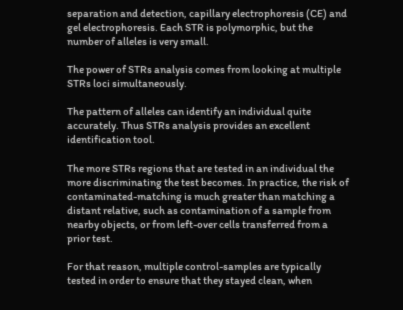separation and detection, capillary electrophoresis (CE) and gel electrophoresis. Each STR is polymorphic, but the number of alleles is very small.

The power of STRs analysis comes from looking at multiple STRs loci simultaneously.

The pattern of alleles can identify an individual quite accurately. Thus STRs analysis provides an excellent identification tool.

The more STRs regions that are tested in an individual the more discriminating the test becomes. In practice, the risk of contaminated-matching is much greater than matching a distant relative, such as contamination of a sample from nearby objects, or from left-over cells transferred from a prior test.

For that reason, multiple control-samples are typically tested in order to ensure that they stayed clean, when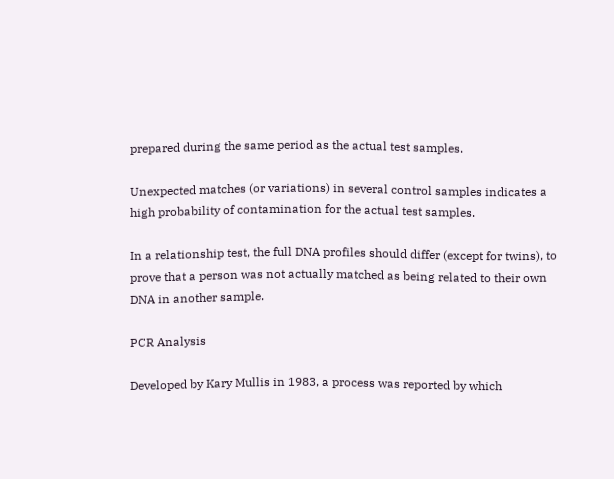prepared during the same period as the actual test samples.

Unexpected matches (or variations) in several control samples indicates a high probability of contamination for the actual test samples.

In a relationship test, the full DNA profiles should differ (except for twins), to prove that a person was not actually matched as being related to their own DNA in another sample.

PCR Analysis

Developed by Kary Mullis in 1983, a process was reported by which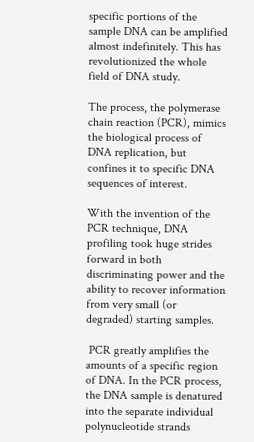specific portions of the sample DNA can be amplified almost indefinitely. This has revolutionized the whole field of DNA study.

The process, the polymerase chain reaction (PCR), mimics the biological process of DNA replication, but confines it to specific DNA sequences of interest.

With the invention of the PCR technique, DNA profiling took huge strides forward in both discriminating power and the ability to recover information from very small (or degraded) starting samples.

 PCR greatly amplifies the amounts of a specific region of DNA. In the PCR process, the DNA sample is denatured into the separate individual polynucleotide strands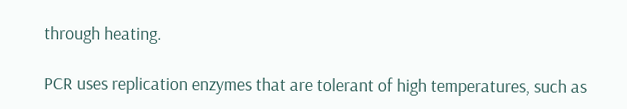through heating.

PCR uses replication enzymes that are tolerant of high temperatures, such as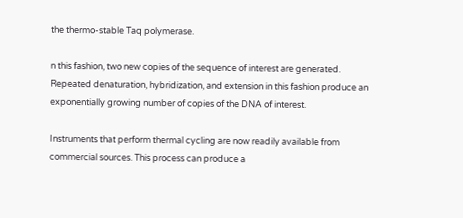the thermo-stable Taq polymerase.

n this fashion, two new copies of the sequence of interest are generated. Repeated denaturation, hybridization, and extension in this fashion produce an exponentially growing number of copies of the DNA of interest.

Instruments that perform thermal cycling are now readily available from commercial sources. This process can produce a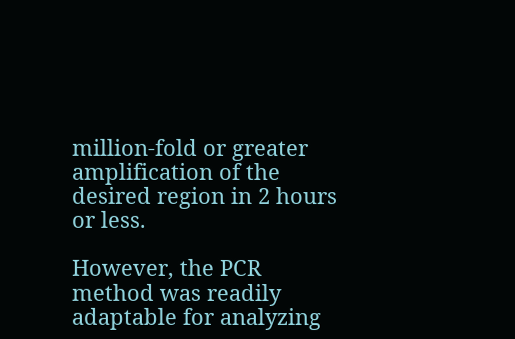million-fold or greater amplification of the desired region in 2 hours or less.

However, the PCR method was readily adaptable for analyzing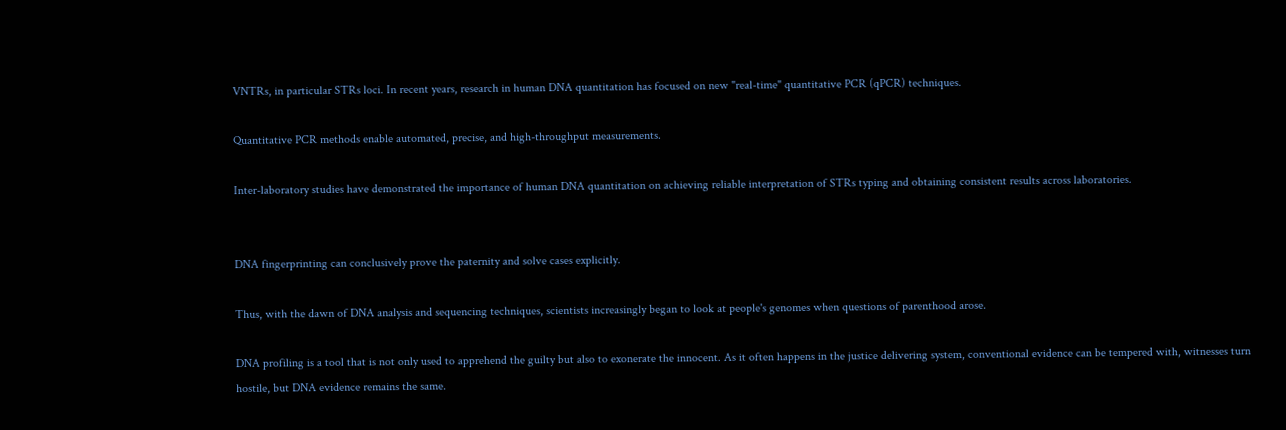VNTRs, in particular STRs loci. In recent years, research in human DNA quantitation has focused on new "real-time" quantitative PCR (qPCR) techniques.

Quantitative PCR methods enable automated, precise, and high-throughput measurements.

Inter-laboratory studies have demonstrated the importance of human DNA quantitation on achieving reliable interpretation of STRs typing and obtaining consistent results across laboratories.


DNA fingerprinting can conclusively prove the paternity and solve cases explicitly.

Thus, with the dawn of DNA analysis and sequencing techniques, scientists increasingly began to look at people's genomes when questions of parenthood arose.

DNA profiling is a tool that is not only used to apprehend the guilty but also to exonerate the innocent. As it often happens in the justice delivering system, conventional evidence can be tempered with, witnesses turn hostile, but DNA evidence remains the same.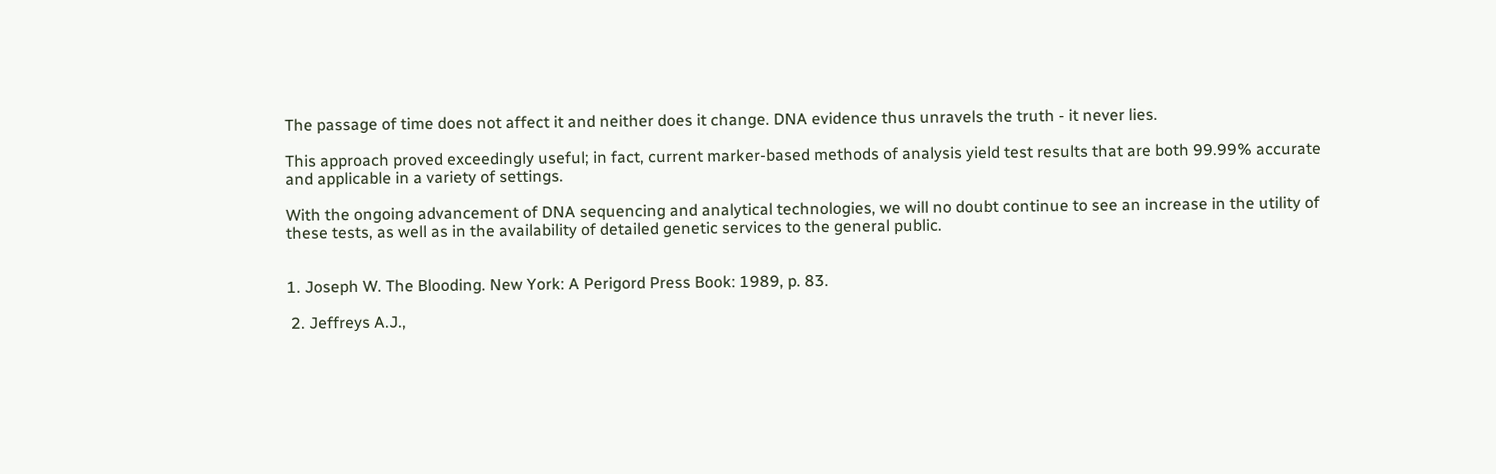The passage of time does not affect it and neither does it change. DNA evidence thus unravels the truth - it never lies.

This approach proved exceedingly useful; in fact, current marker-based methods of analysis yield test results that are both 99.99% accurate and applicable in a variety of settings.

With the ongoing advancement of DNA sequencing and analytical technologies, we will no doubt continue to see an increase in the utility of these tests, as well as in the availability of detailed genetic services to the general public.


1. Joseph W. The Blooding. New York: A Perigord Press Book: 1989, p. 83.

 2. Jeffreys A.J.,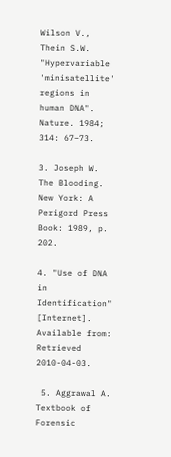Wilson V., Thein S.W. "Hypervariable 'minisatellite' regions in human DNA". Nature. 1984; 314: 67–73.

3. Joseph W. The Blooding. New York: A Perigord Press Book: 1989, p. 202.

4. "Use of DNA in Identification" [Internet]. Available from: Retrieved 2010-04-03.

 5. Aggrawal A. Textbook of Forensic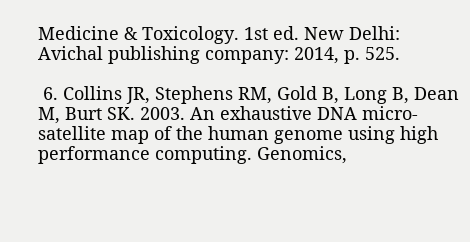Medicine & Toxicology. 1st ed. New Delhi: Avichal publishing company: 2014, p. 525.

 6. Collins JR, Stephens RM, Gold B, Long B, Dean M, Burt SK. 2003. An exhaustive DNA micro-satellite map of the human genome using high performance computing. Genomics,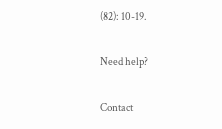(82): 10-19.

Need help?

Contact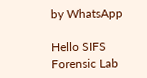by WhatsApp

Hello SIFS Forensic Lab